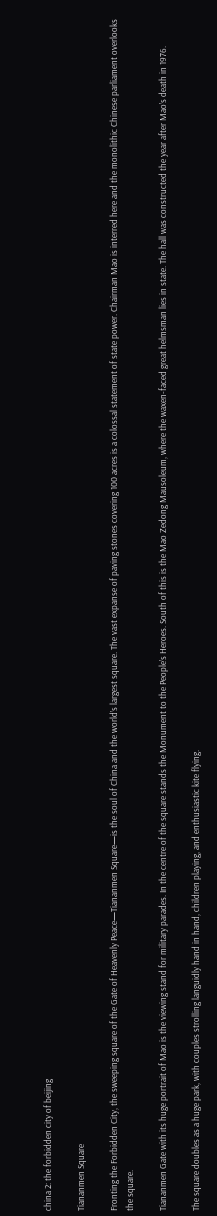china 2: the forbidden city of beijing

Tiananmen Square

Fronting the Forbidden City, the sweeping square of the Gate of Heavenly Peace—Tiananmen Square—is the soul of China and the world’s largest square. The vast expanse of paving stones covering 100 acres is a colossal statement of state power. Chairman Mao is interred here and the monolithic Chinese parliament overlooks the square.

Tiananmen Gate with its huge portrait of Mao is the viewing stand for military parades. In the centre of the square stands the Monument to the People’s Heroes. South of this is the Mao Zedong Mausoleum, where the waxen-faced great helmsman lies in state. The hall was constructed the year after Mao’s death in 1976.

The square doubles as a huge park, with couples strolling languidly hand in hand, children playing, and enthusiastic kite flying.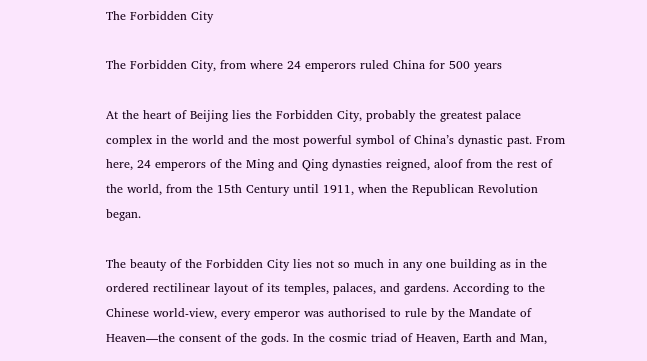The Forbidden City

The Forbidden City, from where 24 emperors ruled China for 500 years

At the heart of Beijing lies the Forbidden City, probably the greatest palace complex in the world and the most powerful symbol of China’s dynastic past. From here, 24 emperors of the Ming and Qing dynasties reigned, aloof from the rest of the world, from the 15th Century until 1911, when the Republican Revolution began.

The beauty of the Forbidden City lies not so much in any one building as in the ordered rectilinear layout of its temples, palaces, and gardens. According to the Chinese world-view, every emperor was authorised to rule by the Mandate of Heaven—the consent of the gods. In the cosmic triad of Heaven, Earth and Man,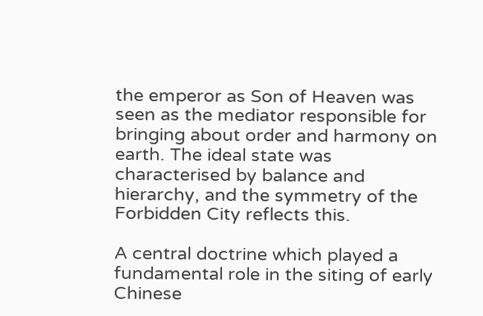the emperor as Son of Heaven was seen as the mediator responsible for bringing about order and harmony on earth. The ideal state was characterised by balance and hierarchy, and the symmetry of the Forbidden City reflects this.

A central doctrine which played a fundamental role in the siting of early Chinese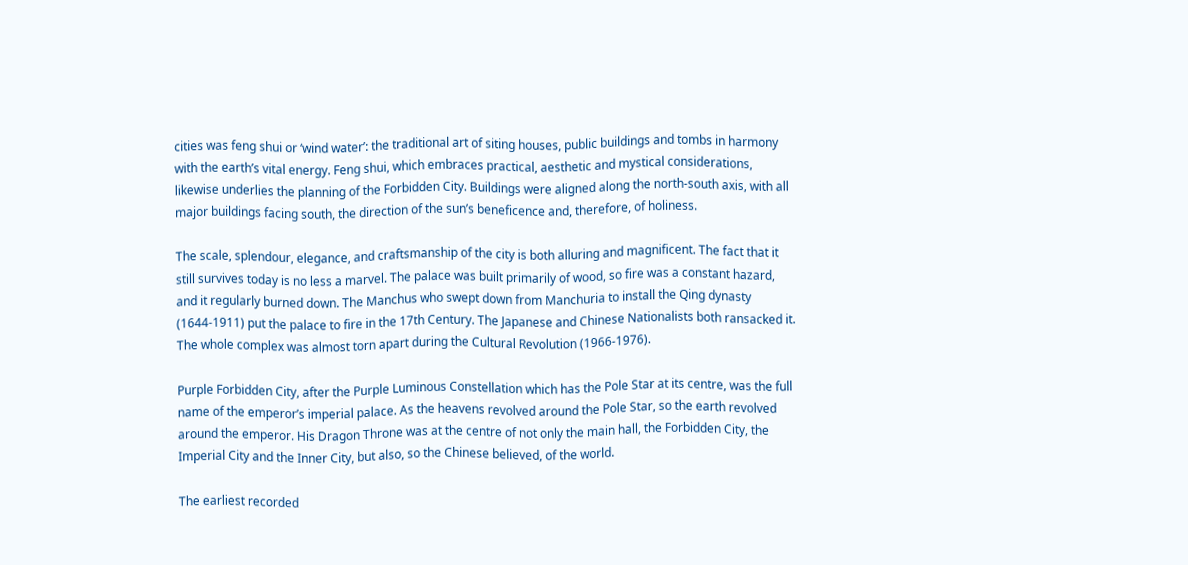cities was feng shui or ‘wind water’: the traditional art of siting houses, public buildings and tombs in harmony with the earth’s vital energy. Feng shui, which embraces practical, aesthetic and mystical considerations, likewise underlies the planning of the Forbidden City. Buildings were aligned along the north-south axis, with all major buildings facing south, the direction of the sun’s beneficence and, therefore, of holiness.

The scale, splendour, elegance, and craftsmanship of the city is both alluring and magnificent. The fact that it still survives today is no less a marvel. The palace was built primarily of wood, so fire was a constant hazard, and it regularly burned down. The Manchus who swept down from Manchuria to install the Qing dynasty (1644-1911) put the palace to fire in the 17th Century. The Japanese and Chinese Nationalists both ransacked it. The whole complex was almost torn apart during the Cultural Revolution (1966-1976).

Purple Forbidden City, after the Purple Luminous Constellation which has the Pole Star at its centre, was the full name of the emperor’s imperial palace. As the heavens revolved around the Pole Star, so the earth revolved around the emperor. His Dragon Throne was at the centre of not only the main hall, the Forbidden City, the Imperial City and the Inner City, but also, so the Chinese believed, of the world.

The earliest recorded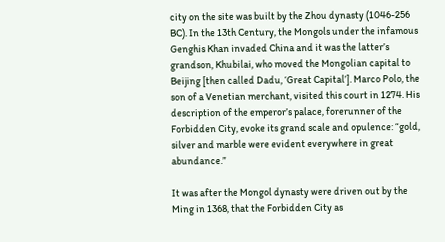city on the site was built by the Zhou dynasty (1046-256 BC). In the 13th Century, the Mongols under the infamous Genghis Khan invaded China and it was the latter’s grandson, Khubilai, who moved the Mongolian capital to Beijing [then called Dadu, ‘Great Capital’]. Marco Polo, the son of a Venetian merchant, visited this court in 1274. His description of the emperor’s palace, forerunner of the Forbidden City, evoke its grand scale and opulence: “gold, silver and marble were evident everywhere in great abundance.”

It was after the Mongol dynasty were driven out by the Ming in 1368, that the Forbidden City as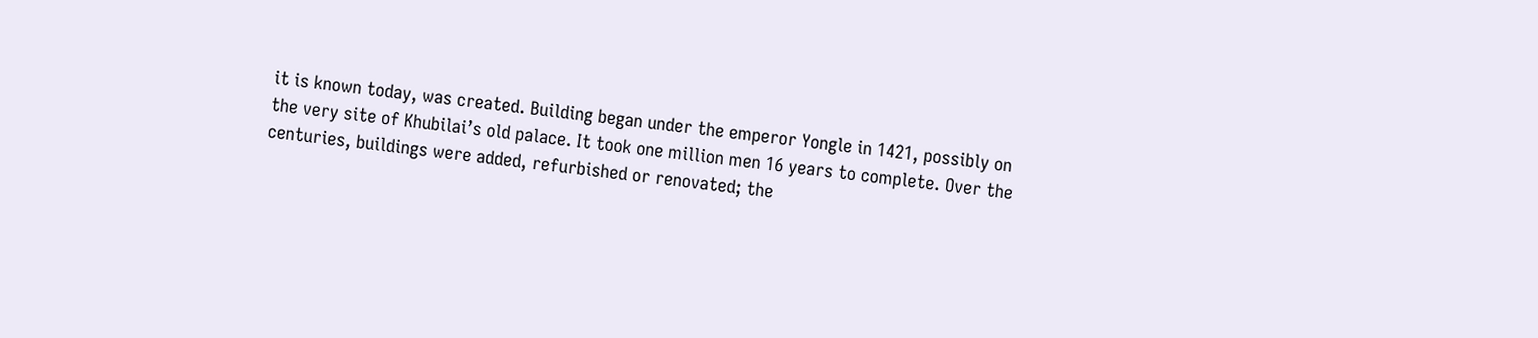it is known today, was created. Building began under the emperor Yongle in 1421, possibly on the very site of Khubilai’s old palace. It took one million men 16 years to complete. Over the centuries, buildings were added, refurbished or renovated; the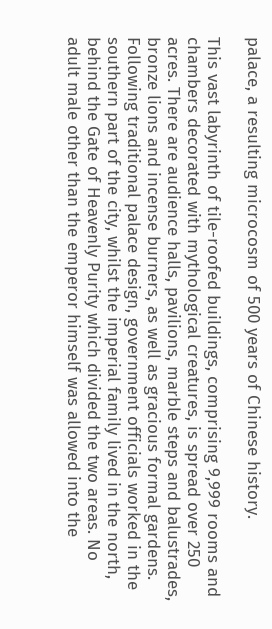palace, a resulting microcosm of 500 years of Chinese history.

This vast labyrinth of tile-roofed buildings, comprising 9,999 rooms and chambers decorated with mythological creatures, is spread over 250 acres. There are audience halls, pavilions, marble steps and balustrades, bronze lions and incense burners, as well as gracious formal gardens. Following traditional palace design, government officials worked in the southern part of the city, whilst the imperial family lived in the north, behind the Gate of Heavenly Purity which divided the two areas. No adult male other than the emperor himself was allowed into the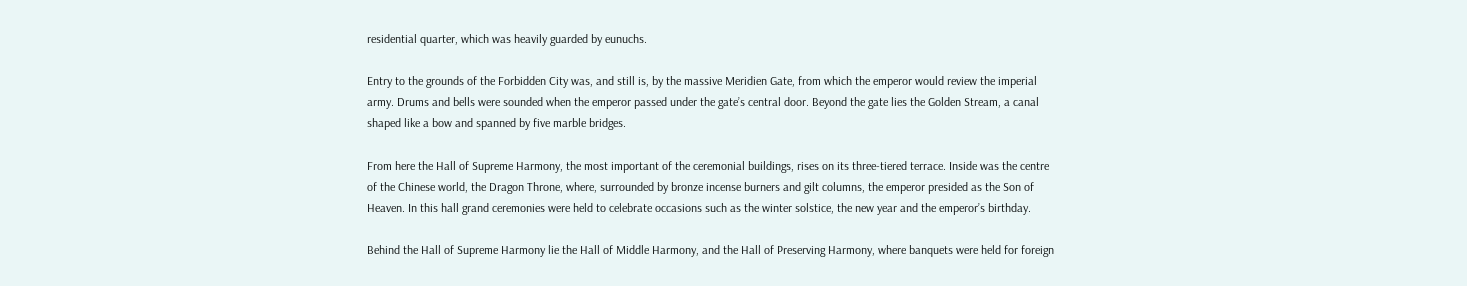residential quarter, which was heavily guarded by eunuchs.

Entry to the grounds of the Forbidden City was, and still is, by the massive Meridien Gate, from which the emperor would review the imperial army. Drums and bells were sounded when the emperor passed under the gate’s central door. Beyond the gate lies the Golden Stream, a canal shaped like a bow and spanned by five marble bridges.

From here the Hall of Supreme Harmony, the most important of the ceremonial buildings, rises on its three-tiered terrace. Inside was the centre of the Chinese world, the Dragon Throne, where, surrounded by bronze incense burners and gilt columns, the emperor presided as the Son of Heaven. In this hall grand ceremonies were held to celebrate occasions such as the winter solstice, the new year and the emperor’s birthday.

Behind the Hall of Supreme Harmony lie the Hall of Middle Harmony, and the Hall of Preserving Harmony, where banquets were held for foreign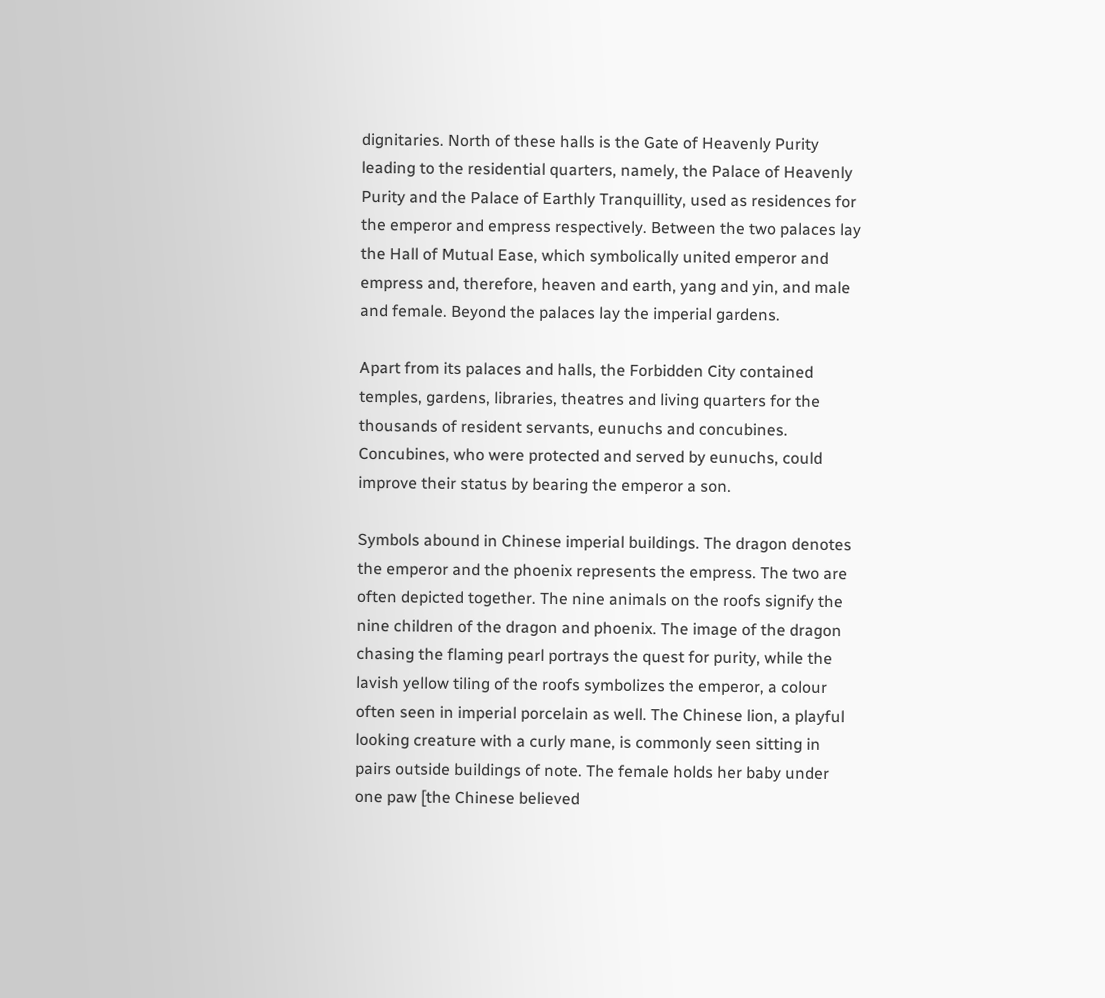dignitaries. North of these halls is the Gate of Heavenly Purity leading to the residential quarters, namely, the Palace of Heavenly Purity and the Palace of Earthly Tranquillity, used as residences for the emperor and empress respectively. Between the two palaces lay the Hall of Mutual Ease, which symbolically united emperor and empress and, therefore, heaven and earth, yang and yin, and male and female. Beyond the palaces lay the imperial gardens.

Apart from its palaces and halls, the Forbidden City contained temples, gardens, libraries, theatres and living quarters for the thousands of resident servants, eunuchs and concubines. Concubines, who were protected and served by eunuchs, could improve their status by bearing the emperor a son.

Symbols abound in Chinese imperial buildings. The dragon denotes the emperor and the phoenix represents the empress. The two are often depicted together. The nine animals on the roofs signify the nine children of the dragon and phoenix. The image of the dragon chasing the flaming pearl portrays the quest for purity, while the lavish yellow tiling of the roofs symbolizes the emperor, a colour often seen in imperial porcelain as well. The Chinese lion, a playful looking creature with a curly mane, is commonly seen sitting in pairs outside buildings of note. The female holds her baby under one paw [the Chinese believed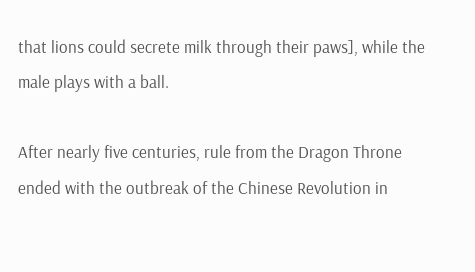that lions could secrete milk through their paws], while the male plays with a ball.

After nearly five centuries, rule from the Dragon Throne ended with the outbreak of the Chinese Revolution in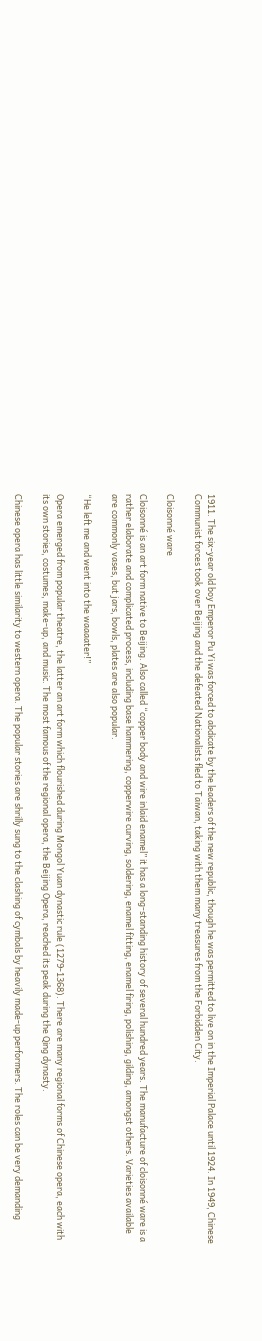1911. The six-year old boy Emperor Pu Yi was forced to abdicate by the leaders of the new republic, though he was permitted to live on in the Imperial Palace until 1924. In 1949, Chinese Communist forces took over Beijing and the defeated Nationalists fled to Taiwan, taking with them many treasures from the Forbidden City.

Cloisonné ware

Cloisonné is an art form native to Beijing. Also called “copper body and wire inlaid enamel” it has a long-standing history of several hundred years. The manufacture of cloisonné ware is a rather elaborate and complicated process, including base hammering, copperwire curving, soldering, enamel fitting, enamel firing, polishing, gilding, amongst others. Varieties available are commonly vases, but jars, bowls, plates are also popular.

“He left me and went into the waaaater!”

Opera emerged from popular theatre, the latter an art form which flourished during Mongol Yuan dynastic rule (1279-1368). There are many regional forms of Chinese opera, each with its own stories, costumes, make-up, and music. The most famous of the regional opera, the Beijing Opera, reached its peak during the Qing dynasty.

Chinese opera has little similarity to western opera. The popular stories are shrilly sung to the clashing of cymbals by heavily made-up performers. The roles can be very demanding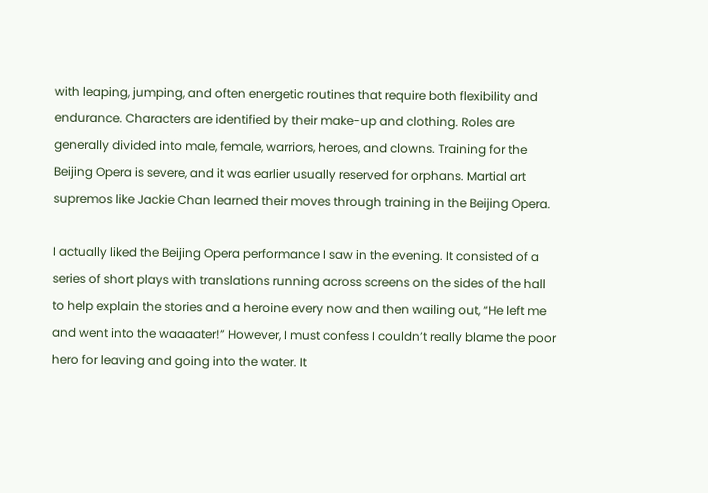with leaping, jumping, and often energetic routines that require both flexibility and endurance. Characters are identified by their make-up and clothing. Roles are generally divided into male, female, warriors, heroes, and clowns. Training for the Beijing Opera is severe, and it was earlier usually reserved for orphans. Martial art supremos like Jackie Chan learned their moves through training in the Beijing Opera.

I actually liked the Beijing Opera performance I saw in the evening. It consisted of a series of short plays with translations running across screens on the sides of the hall to help explain the stories and a heroine every now and then wailing out, “He left me and went into the waaaater!” However, I must confess I couldn’t really blame the poor hero for leaving and going into the water. It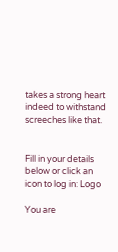takes a strong heart indeed to withstand screeches like that.


Fill in your details below or click an icon to log in: Logo

You are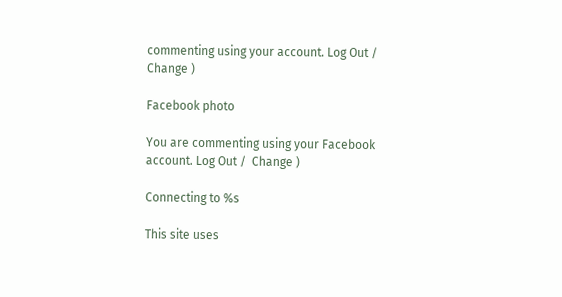commenting using your account. Log Out /  Change )

Facebook photo

You are commenting using your Facebook account. Log Out /  Change )

Connecting to %s

This site uses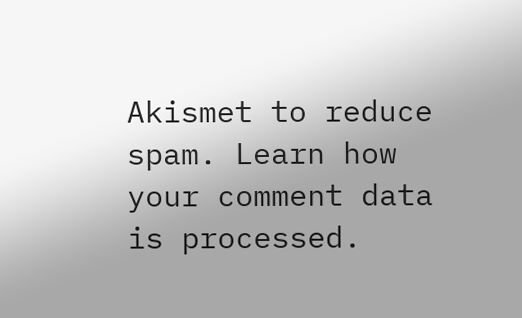Akismet to reduce spam. Learn how your comment data is processed.